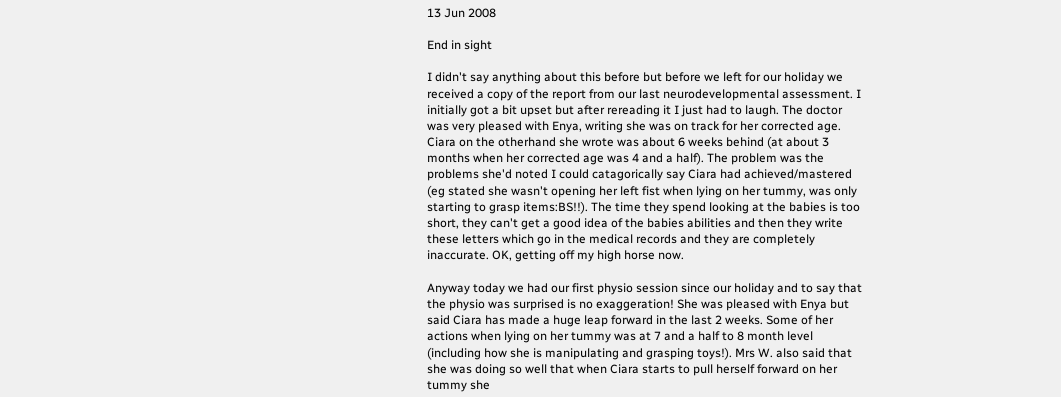13 Jun 2008

End in sight

I didn't say anything about this before but before we left for our holiday we received a copy of the report from our last neurodevelopmental assessment. I initially got a bit upset but after rereading it I just had to laugh. The doctor was very pleased with Enya, writing she was on track for her corrected age. Ciara on the otherhand she wrote was about 6 weeks behind (at about 3 months when her corrected age was 4 and a half). The problem was the problems she'd noted I could catagorically say Ciara had achieved/mastered (eg stated she wasn't opening her left fist when lying on her tummy, was only starting to grasp items:BS!!). The time they spend looking at the babies is too short, they can't get a good idea of the babies abilities and then they write these letters which go in the medical records and they are completely inaccurate. OK, getting off my high horse now.

Anyway today we had our first physio session since our holiday and to say that the physio was surprised is no exaggeration! She was pleased with Enya but said Ciara has made a huge leap forward in the last 2 weeks. Some of her actions when lying on her tummy was at 7 and a half to 8 month level (including how she is manipulating and grasping toys!). Mrs W. also said that she was doing so well that when Ciara starts to pull herself forward on her tummy she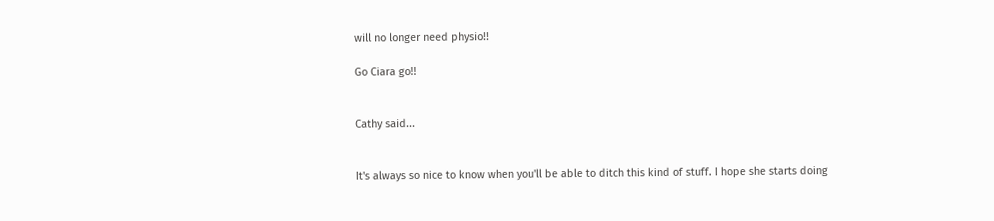will no longer need physio!!

Go Ciara go!!


Cathy said...


It's always so nice to know when you'll be able to ditch this kind of stuff. I hope she starts doing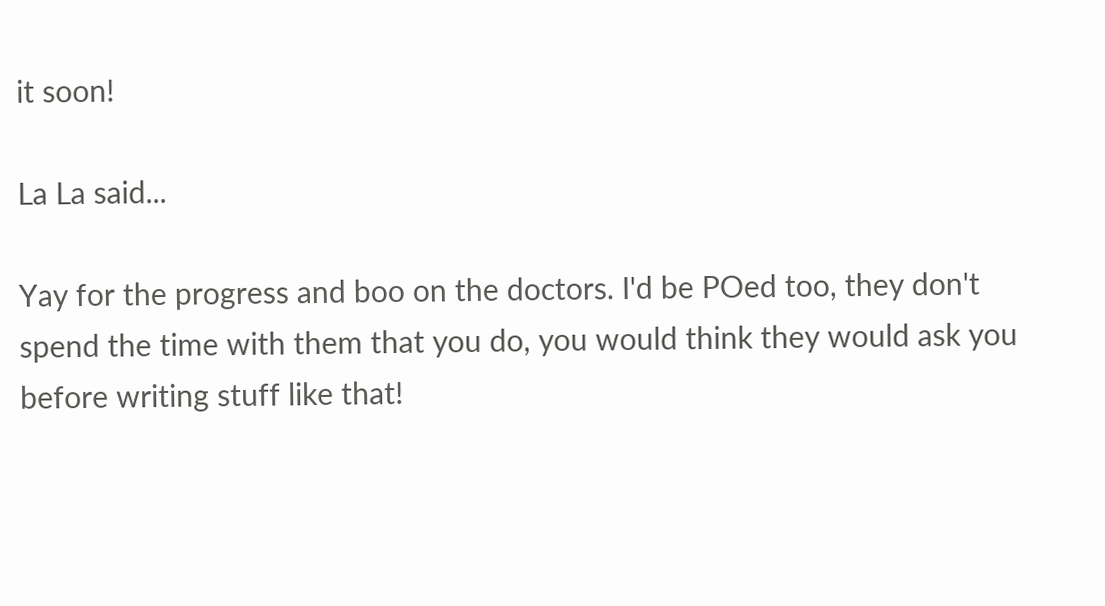it soon!

La La said...

Yay for the progress and boo on the doctors. I'd be POed too, they don't spend the time with them that you do, you would think they would ask you before writing stuff like that!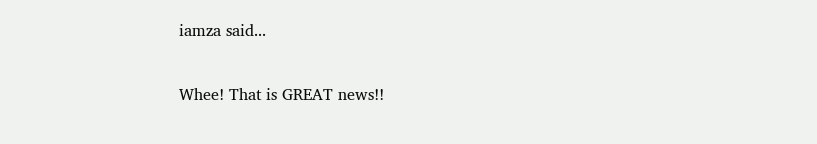iamza said...

Whee! That is GREAT news!!